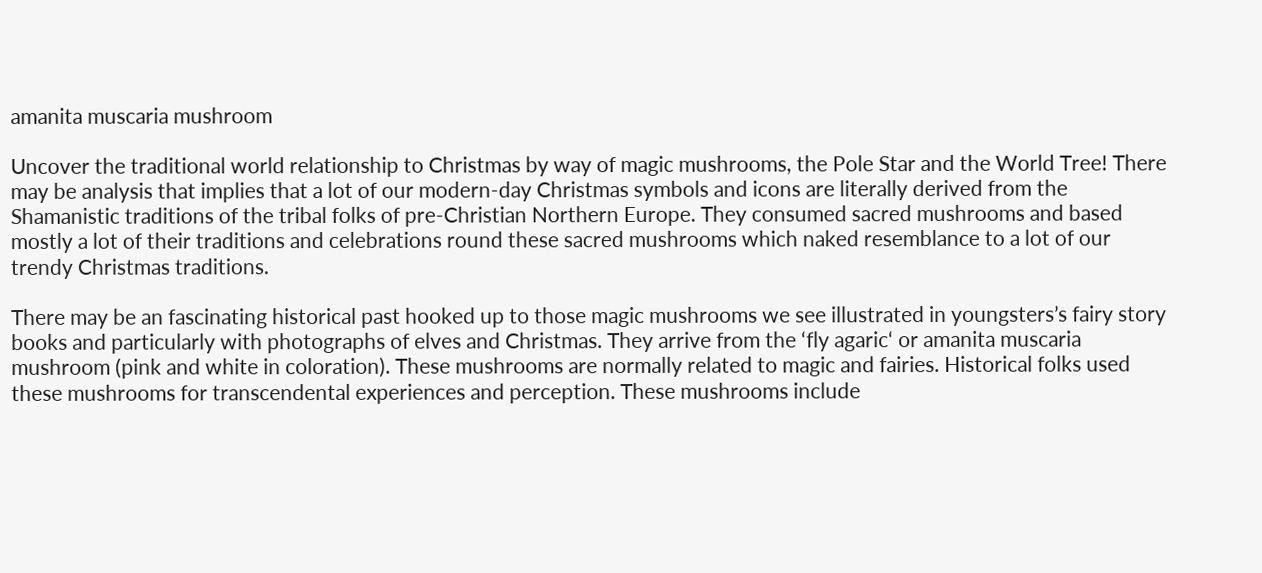amanita muscaria mushroom

Uncover the traditional world relationship to Christmas by way of magic mushrooms, the Pole Star and the World Tree! There may be analysis that implies that a lot of our modern-day Christmas symbols and icons are literally derived from the Shamanistic traditions of the tribal folks of pre-Christian Northern Europe. They consumed sacred mushrooms and based mostly a lot of their traditions and celebrations round these sacred mushrooms which naked resemblance to a lot of our trendy Christmas traditions.

There may be an fascinating historical past hooked up to those magic mushrooms we see illustrated in youngsters’s fairy story books and particularly with photographs of elves and Christmas. They arrive from the ‘fly agaric‘ or amanita muscaria mushroom (pink and white in coloration). These mushrooms are normally related to magic and fairies. Historical folks used these mushrooms for transcendental experiences and perception. These mushrooms include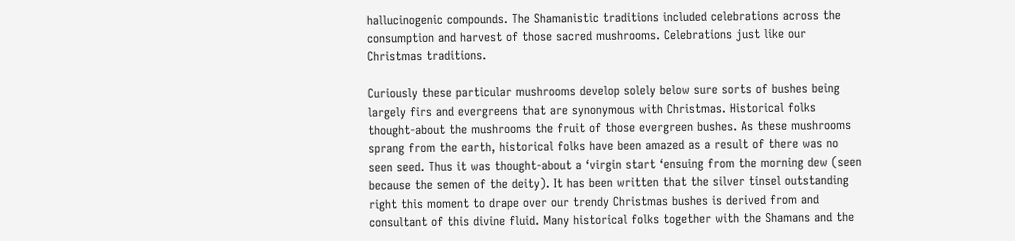hallucinogenic compounds. The Shamanistic traditions included celebrations across the consumption and harvest of those sacred mushrooms. Celebrations just like our Christmas traditions.

Curiously these particular mushrooms develop solely below sure sorts of bushes being largely firs and evergreens that are synonymous with Christmas. Historical folks thought-about the mushrooms the fruit of those evergreen bushes. As these mushrooms sprang from the earth, historical folks have been amazed as a result of there was no seen seed. Thus it was thought-about a ‘virgin start ‘ensuing from the morning dew (seen because the semen of the deity). It has been written that the silver tinsel outstanding right this moment to drape over our trendy Christmas bushes is derived from and consultant of this divine fluid. Many historical folks together with the Shamans and the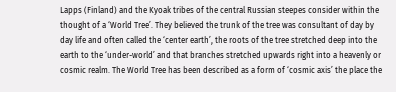Lapps (Finland) and the Kyoak tribes of the central Russian steepes consider within the thought of a ‘World Tree’. They believed the trunk of the tree was consultant of day by day life and often called the ‘center earth’, the roots of the tree stretched deep into the earth to the ‘under-world’ and that branches stretched upwards right into a heavenly or cosmic realm. The World Tree has been described as a form of ‘cosmic axis’ the place the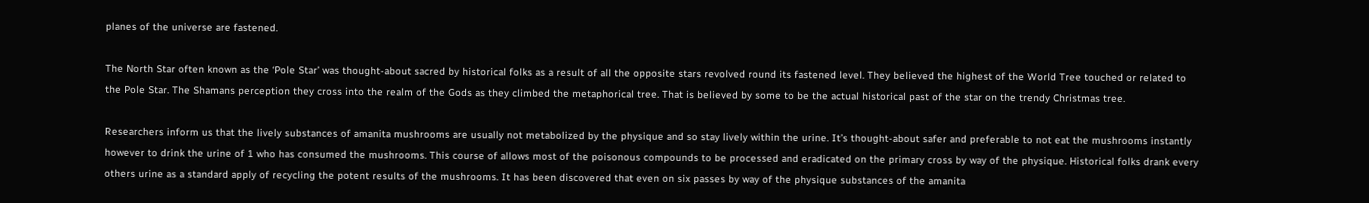planes of the universe are fastened.

The North Star often known as the ‘Pole Star’ was thought-about sacred by historical folks as a result of all the opposite stars revolved round its fastened level. They believed the highest of the World Tree touched or related to the Pole Star. The Shamans perception they cross into the realm of the Gods as they climbed the metaphorical tree. That is believed by some to be the actual historical past of the star on the trendy Christmas tree.

Researchers inform us that the lively substances of amanita mushrooms are usually not metabolized by the physique and so stay lively within the urine. It’s thought-about safer and preferable to not eat the mushrooms instantly however to drink the urine of 1 who has consumed the mushrooms. This course of allows most of the poisonous compounds to be processed and eradicated on the primary cross by way of the physique. Historical folks drank every others urine as a standard apply of recycling the potent results of the mushrooms. It has been discovered that even on six passes by way of the physique substances of the amanita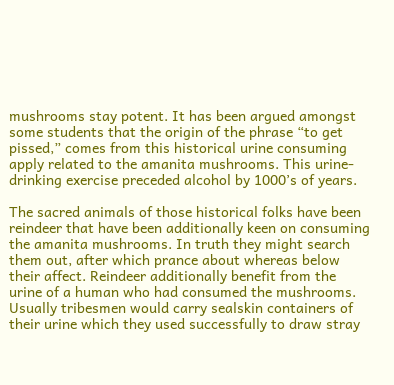mushrooms stay potent. It has been argued amongst some students that the origin of the phrase “to get pissed,” comes from this historical urine consuming apply related to the amanita mushrooms. This urine-drinking exercise preceded alcohol by 1000’s of years.

The sacred animals of those historical folks have been reindeer that have been additionally keen on consuming the amanita mushrooms. In truth they might search them out, after which prance about whereas below their affect. Reindeer additionally benefit from the urine of a human who had consumed the mushrooms. Usually tribesmen would carry sealskin containers of their urine which they used successfully to draw stray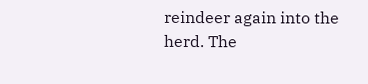reindeer again into the herd. The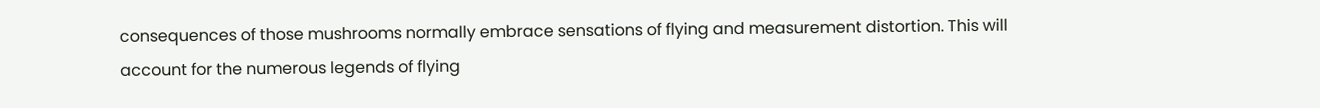consequences of those mushrooms normally embrace sensations of flying and measurement distortion. This will account for the numerous legends of flying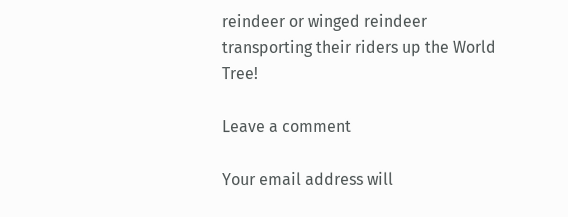reindeer or winged reindeer transporting their riders up the World Tree!

Leave a comment

Your email address will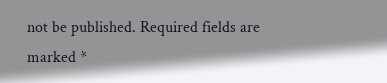not be published. Required fields are marked *